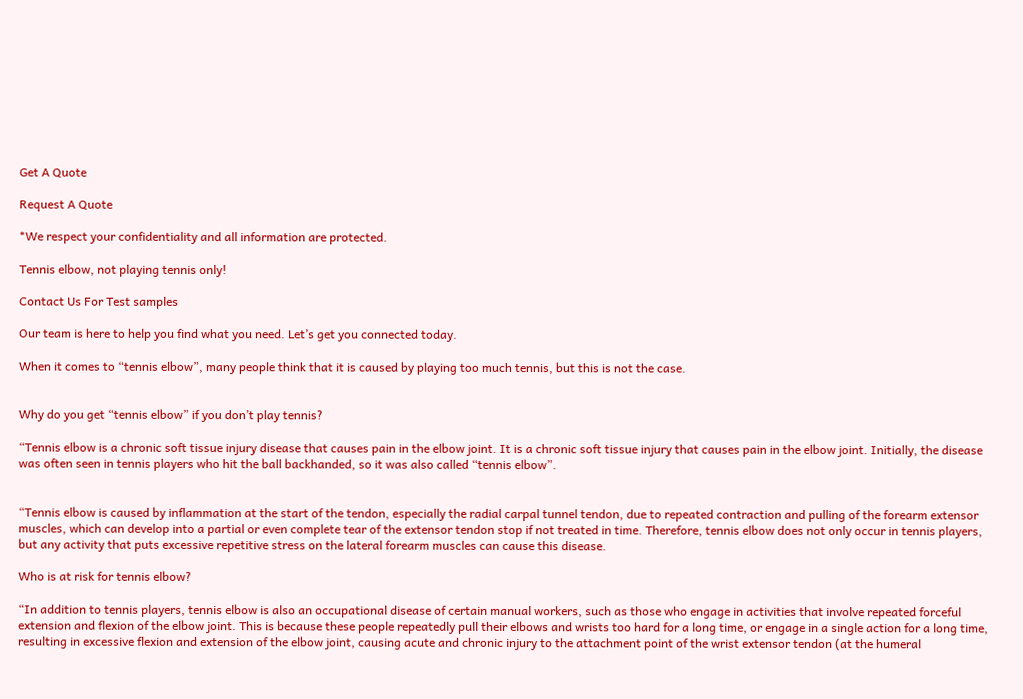Get A Quote

Request A Quote

*We respect your confidentiality and all information are protected.

Tennis elbow, not playing tennis only!

Contact Us For Test samples

Our team is here to help you find what you need. Let’s get you connected today.

When it comes to “tennis elbow”, many people think that it is caused by playing too much tennis, but this is not the case.


Why do you get “tennis elbow” if you don’t play tennis?

“Tennis elbow is a chronic soft tissue injury disease that causes pain in the elbow joint. It is a chronic soft tissue injury that causes pain in the elbow joint. Initially, the disease was often seen in tennis players who hit the ball backhanded, so it was also called “tennis elbow”.


“Tennis elbow is caused by inflammation at the start of the tendon, especially the radial carpal tunnel tendon, due to repeated contraction and pulling of the forearm extensor muscles, which can develop into a partial or even complete tear of the extensor tendon stop if not treated in time. Therefore, tennis elbow does not only occur in tennis players, but any activity that puts excessive repetitive stress on the lateral forearm muscles can cause this disease.

Who is at risk for tennis elbow?

“In addition to tennis players, tennis elbow is also an occupational disease of certain manual workers, such as those who engage in activities that involve repeated forceful extension and flexion of the elbow joint. This is because these people repeatedly pull their elbows and wrists too hard for a long time, or engage in a single action for a long time, resulting in excessive flexion and extension of the elbow joint, causing acute and chronic injury to the attachment point of the wrist extensor tendon (at the humeral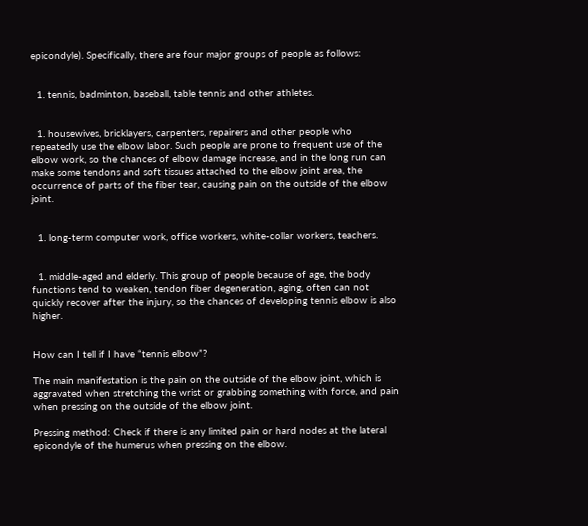epicondyle). Specifically, there are four major groups of people as follows:


  1. tennis, badminton, baseball, table tennis and other athletes.


  1. housewives, bricklayers, carpenters, repairers and other people who repeatedly use the elbow labor. Such people are prone to frequent use of the elbow work, so the chances of elbow damage increase, and in the long run can make some tendons and soft tissues attached to the elbow joint area, the occurrence of parts of the fiber tear, causing pain on the outside of the elbow joint.


  1. long-term computer work, office workers, white-collar workers, teachers.


  1. middle-aged and elderly. This group of people because of age, the body functions tend to weaken, tendon fiber degeneration, aging, often can not quickly recover after the injury, so the chances of developing tennis elbow is also higher.


How can I tell if I have “tennis elbow”?

The main manifestation is the pain on the outside of the elbow joint, which is aggravated when stretching the wrist or grabbing something with force, and pain when pressing on the outside of the elbow joint.

Pressing method: Check if there is any limited pain or hard nodes at the lateral epicondyle of the humerus when pressing on the elbow.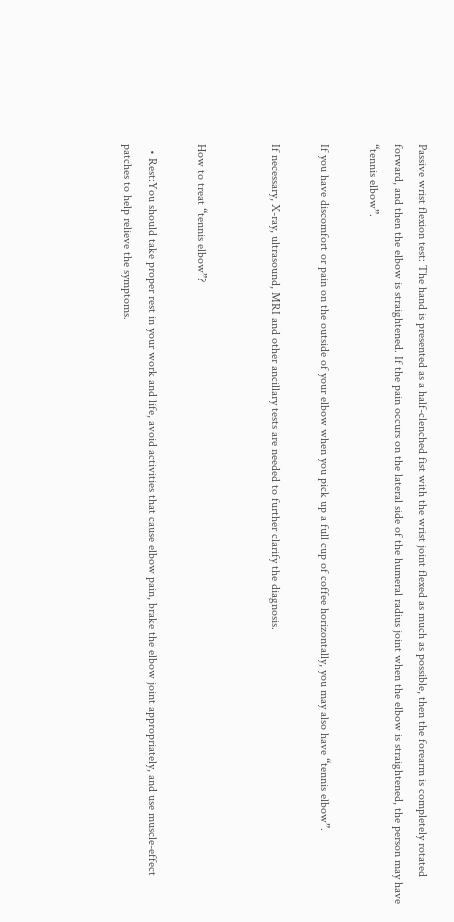Passive wrist flexion test: The hand is presented as a half-clenched fist with the wrist joint flexed as much as possible, then the forearm is completely rotated forward, and then the elbow is straightened. If the pain occurs on the lateral side of the humeral radius joint when the elbow is straightened, the person may have “tennis elbow”.

If you have discomfort or pain on the outside of your elbow when you pick up a full cup of coffee horizontally, you may also have “tennis elbow”.

If necessary, X-ray, ultrasound, MRI and other ancillary tests are needed to further clarify the diagnosis.


How to treat “tennis elbow”?

  • Rest:You should take proper rest in your work and life, avoid activities that cause elbow pain, brake the elbow joint appropriately, and use muscle-effect patches to help relieve the symptoms.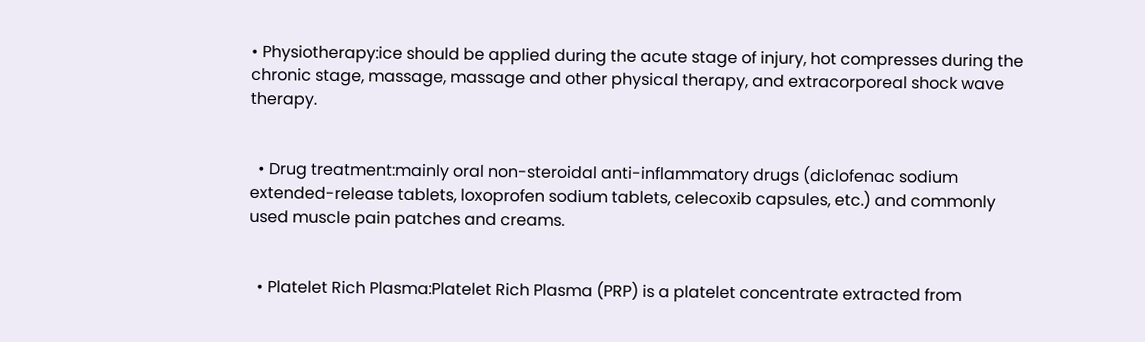• Physiotherapy:ice should be applied during the acute stage of injury, hot compresses during the chronic stage, massage, massage and other physical therapy, and extracorporeal shock wave therapy.


  • Drug treatment:mainly oral non-steroidal anti-inflammatory drugs (diclofenac sodium extended-release tablets, loxoprofen sodium tablets, celecoxib capsules, etc.) and commonly used muscle pain patches and creams.


  • Platelet Rich Plasma:Platelet Rich Plasma (PRP) is a platelet concentrate extracted from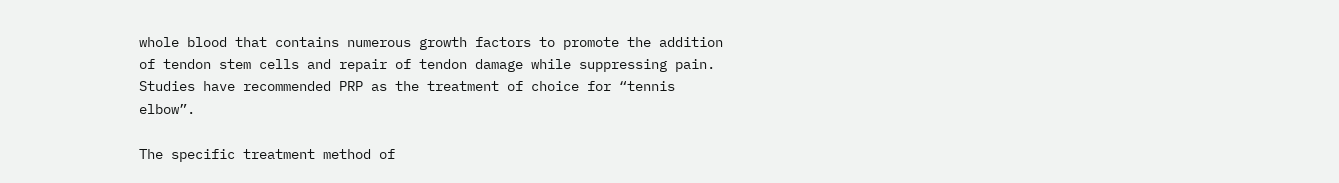whole blood that contains numerous growth factors to promote the addition of tendon stem cells and repair of tendon damage while suppressing pain. Studies have recommended PRP as the treatment of choice for “tennis elbow”.

The specific treatment method of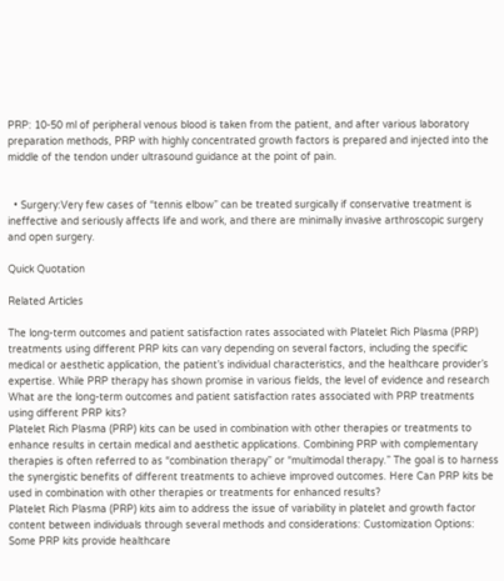PRP: 10-50 ml of peripheral venous blood is taken from the patient, and after various laboratory preparation methods, PRP with highly concentrated growth factors is prepared and injected into the middle of the tendon under ultrasound guidance at the point of pain.


  • Surgery:Very few cases of “tennis elbow” can be treated surgically if conservative treatment is ineffective and seriously affects life and work, and there are minimally invasive arthroscopic surgery and open surgery.

Quick Quotation

Related Articles

The long-term outcomes and patient satisfaction rates associated with Platelet Rich Plasma (PRP) treatments using different PRP kits can vary depending on several factors, including the specific medical or aesthetic application, the patient’s individual characteristics, and the healthcare provider’s expertise. While PRP therapy has shown promise in various fields, the level of evidence and research What are the long-term outcomes and patient satisfaction rates associated with PRP treatments using different PRP kits?
Platelet Rich Plasma (PRP) kits can be used in combination with other therapies or treatments to enhance results in certain medical and aesthetic applications. Combining PRP with complementary therapies is often referred to as “combination therapy” or “multimodal therapy.” The goal is to harness the synergistic benefits of different treatments to achieve improved outcomes. Here Can PRP kits be used in combination with other therapies or treatments for enhanced results?
Platelet Rich Plasma (PRP) kits aim to address the issue of variability in platelet and growth factor content between individuals through several methods and considerations: Customization Options: Some PRP kits provide healthcare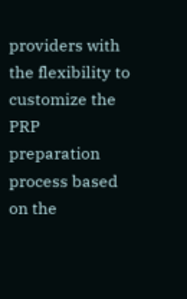providers with the flexibility to customize the PRP preparation process based on the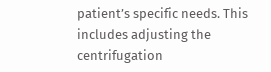patient’s specific needs. This includes adjusting the centrifugation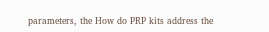parameters, the How do PRP kits address the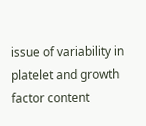issue of variability in platelet and growth factor content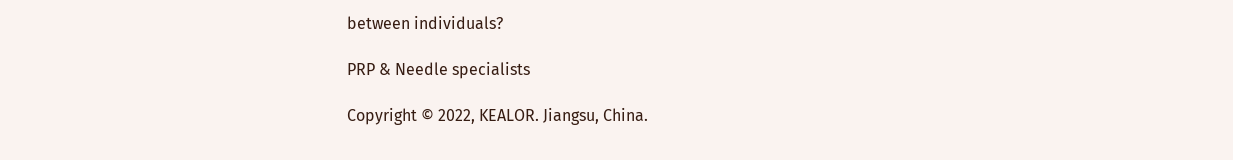between individuals?

PRP & Needle specialists

Copyright © 2022, KEALOR. Jiangsu, China.